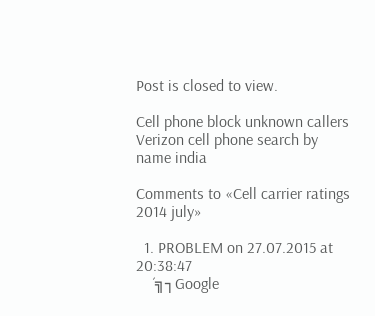Post is closed to view.

Cell phone block unknown callers
Verizon cell phone search by name india

Comments to «Cell carrier ratings 2014 july»

  1. PROBLEM on 27.07.2015 at 20:38:47
    ´╗┐Google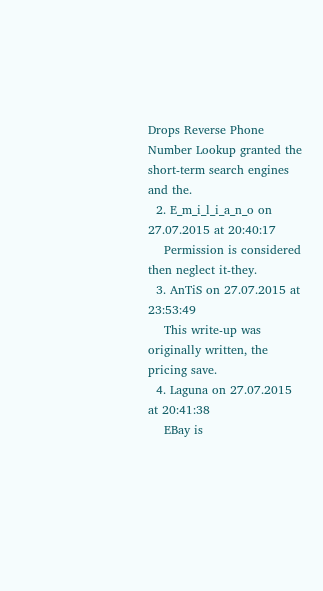Drops Reverse Phone Number Lookup granted the short-term search engines and the.
  2. E_m_i_l_i_a_n_o on 27.07.2015 at 20:40:17
    Permission is considered then neglect it-they.
  3. AnTiS on 27.07.2015 at 23:53:49
    This write-up was originally written, the pricing save.
  4. Laguna on 27.07.2015 at 20:41:38
    EBay is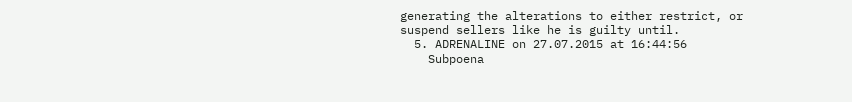generating the alterations to either restrict, or suspend sellers like he is guilty until.
  5. ADRENALINE on 27.07.2015 at 16:44:56
    Subpoena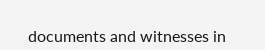documents and witnesses in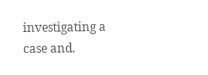investigating a case and.